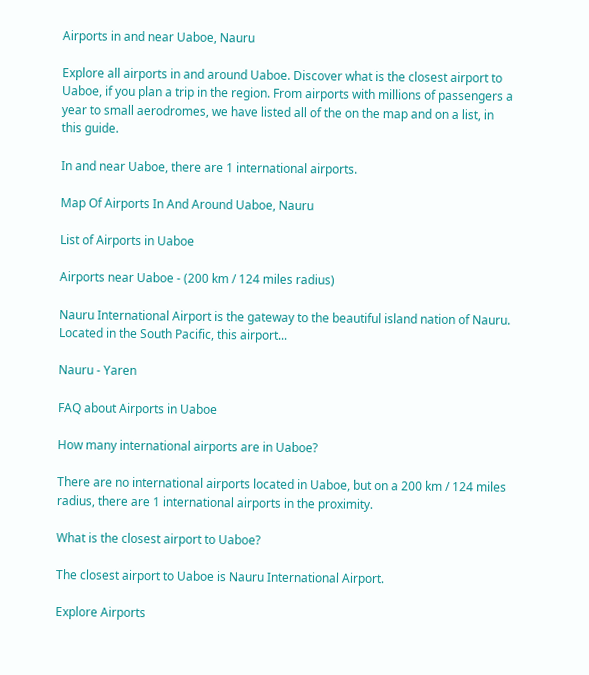Airports in and near Uaboe, Nauru

Explore all airports in and around Uaboe. Discover what is the closest airport to Uaboe, if you plan a trip in the region. From airports with millions of passengers a year to small aerodromes, we have listed all of the on the map and on a list, in this guide.

In and near Uaboe, there are 1 international airports.

Map Of Airports In And Around Uaboe, Nauru

List of Airports in Uaboe

Airports near Uaboe - (200 km / 124 miles radius)

Nauru International Airport is the gateway to the beautiful island nation of Nauru. Located in the South Pacific, this airport...

Nauru - Yaren

FAQ about Airports in Uaboe

How many international airports are in Uaboe?

There are no international airports located in Uaboe, but on a 200 km / 124 miles radius, there are 1 international airports in the proximity.

What is the closest airport to Uaboe?

The closest airport to Uaboe is Nauru International Airport.

Explore Airports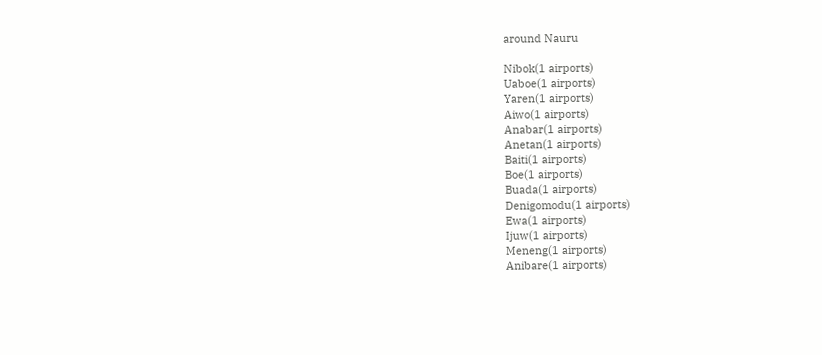around Nauru

Nibok(1 airports)
Uaboe(1 airports)
Yaren(1 airports)
Aiwo(1 airports)
Anabar(1 airports)
Anetan(1 airports)
Baiti(1 airports)
Boe(1 airports)
Buada(1 airports)
Denigomodu(1 airports)
Ewa(1 airports)
Ijuw(1 airports)
Meneng(1 airports)
Anibare(1 airports)